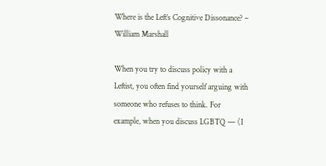Where is the Left’s Cognitive Dissonance? – William Marshall

When you try to discuss policy with a Leftist, you often find yourself arguing with someone who refuses to think. For example, when you discuss LGBTQ — (I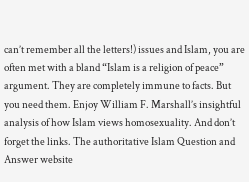can’t remember all the letters!) issues and Islam, you are often met with a bland “Islam is a religion of peace” argument. They are completely immune to facts. But you need them. Enjoy William F. Marshall’s insightful analysis of how Islam views homosexuality. And don’t forget the links. The authoritative Islam Question and Answer website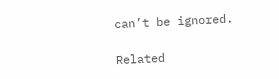can’t be ignored.

Related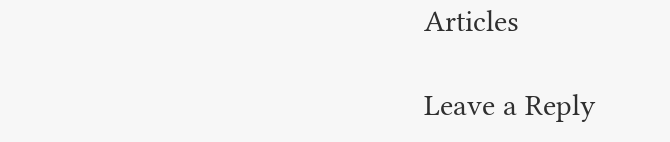Articles

Leave a Reply